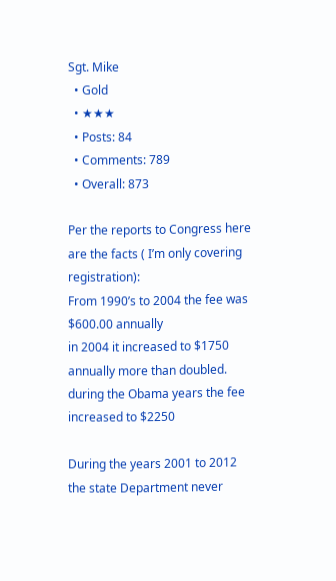Sgt. Mike
  • Gold
  • ★★★
  • Posts: 84
  • Comments: 789
  • Overall: 873

Per the reports to Congress here are the facts ( I’m only covering registration):
From 1990’s to 2004 the fee was $600.00 annually
in 2004 it increased to $1750 annually more than doubled.
during the Obama years the fee increased to $2250

During the years 2001 to 2012 the state Department never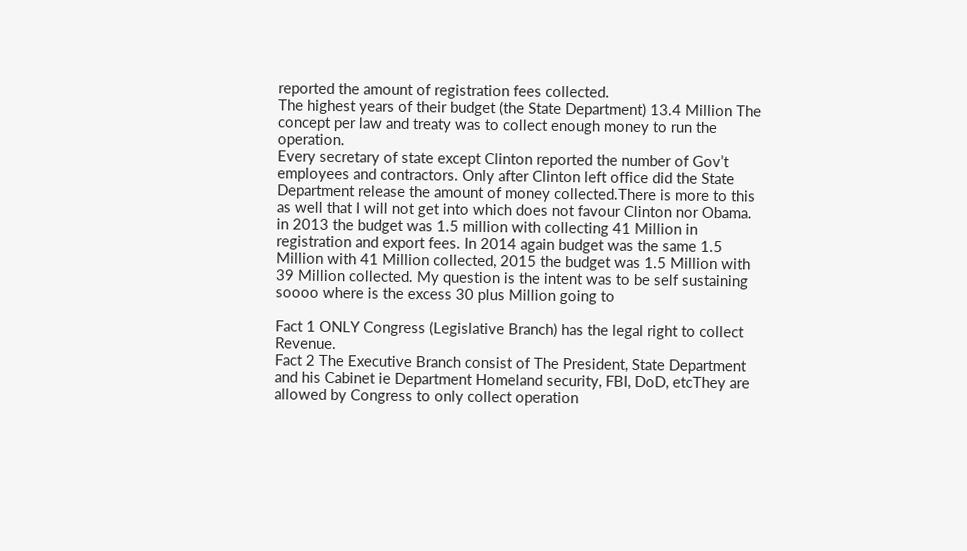reported the amount of registration fees collected.
The highest years of their budget (the State Department) 13.4 Million The concept per law and treaty was to collect enough money to run the operation.
Every secretary of state except Clinton reported the number of Gov’t employees and contractors. Only after Clinton left office did the State Department release the amount of money collected.There is more to this as well that I will not get into which does not favour Clinton nor Obama.
in 2013 the budget was 1.5 million with collecting 41 Million in registration and export fees. In 2014 again budget was the same 1.5 Million with 41 Million collected, 2015 the budget was 1.5 Million with 39 Million collected. My question is the intent was to be self sustaining soooo where is the excess 30 plus Million going to

Fact 1 ONLY Congress (Legislative Branch) has the legal right to collect Revenue.
Fact 2 The Executive Branch consist of The President, State Department and his Cabinet ie Department Homeland security, FBI, DoD, etcThey are allowed by Congress to only collect operation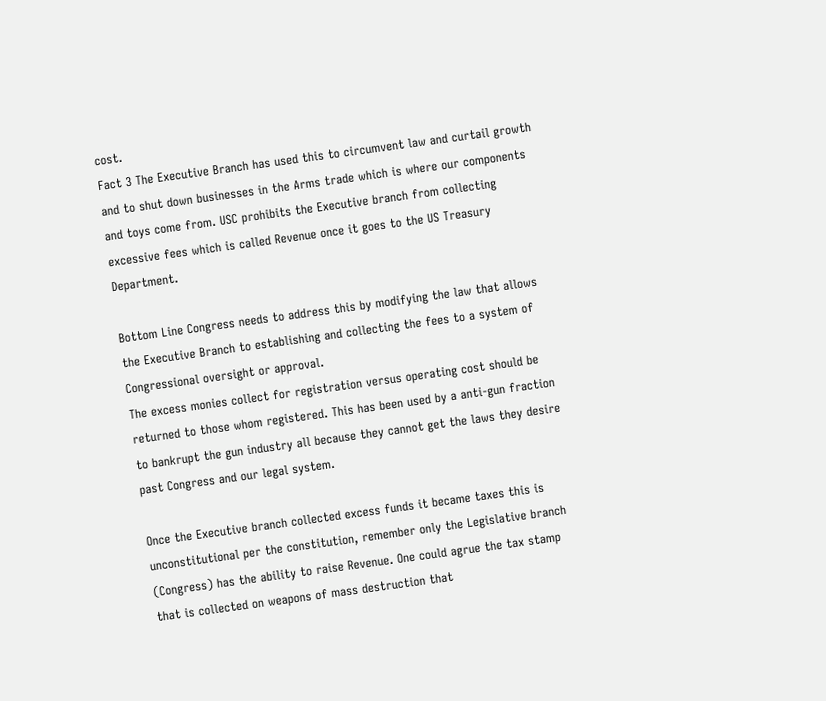cost.
Fact 3 The Executive Branch has used this to circumvent law and curtail growth and to shut down businesses in the Arms trade which is where our components and toys come from. USC prohibits the Executive branch from collecting excessive fees which is called Revenue once it goes to the US Treasury Department.

Bottom Line Congress needs to address this by modifying the law that allows the Executive Branch to establishing and collecting the fees to a system of Congressional oversight or approval.
The excess monies collect for registration versus operating cost should be returned to those whom registered. This has been used by a anti-gun fraction to bankrupt the gun industry all because they cannot get the laws they desire past Congress and our legal system.

Once the Executive branch collected excess funds it became taxes this is unconstitutional per the constitution, remember only the Legislative branch (Congress) has the ability to raise Revenue. One could agrue the tax stamp that is collected on weapons of mass destruction that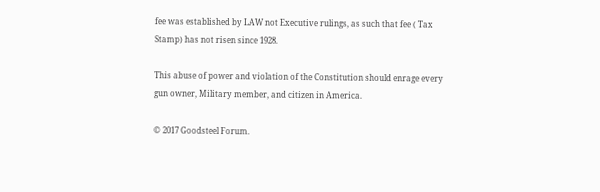fee was established by LAW not Executive rulings, as such that fee ( Tax Stamp) has not risen since 1928.

This abuse of power and violation of the Constitution should enrage every gun owner, Military member, and citizen in America.

© 2017 Goodsteel Forum.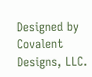Designed by Covalent Designs, LLC.